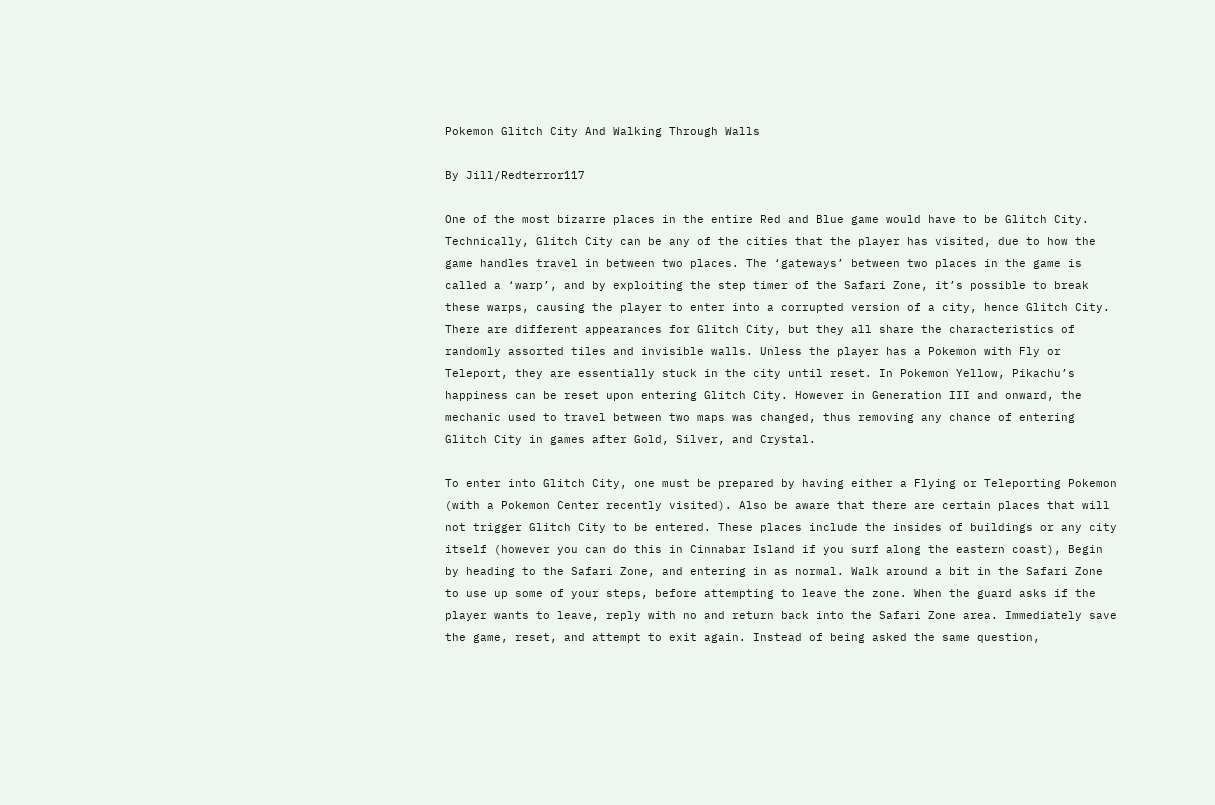Pokemon Glitch City And Walking Through Walls

By Jill/Redterror117

One of the most bizarre places in the entire Red and Blue game would have to be Glitch City. Technically, Glitch City can be any of the cities that the player has visited, due to how the game handles travel in between two places. The ‘gateways’ between two places in the game is called a ‘warp’, and by exploiting the step timer of the Safari Zone, it’s possible to break these warps, causing the player to enter into a corrupted version of a city, hence Glitch City. There are different appearances for Glitch City, but they all share the characteristics of randomly assorted tiles and invisible walls. Unless the player has a Pokemon with Fly or Teleport, they are essentially stuck in the city until reset. In Pokemon Yellow, Pikachu’s happiness can be reset upon entering Glitch City. However in Generation III and onward, the mechanic used to travel between two maps was changed, thus removing any chance of entering Glitch City in games after Gold, Silver, and Crystal.

To enter into Glitch City, one must be prepared by having either a Flying or Teleporting Pokemon (with a Pokemon Center recently visited). Also be aware that there are certain places that will not trigger Glitch City to be entered. These places include the insides of buildings or any city itself (however you can do this in Cinnabar Island if you surf along the eastern coast), Begin by heading to the Safari Zone, and entering in as normal. Walk around a bit in the Safari Zone to use up some of your steps, before attempting to leave the zone. When the guard asks if the player wants to leave, reply with no and return back into the Safari Zone area. Immediately save the game, reset, and attempt to exit again. Instead of being asked the same question,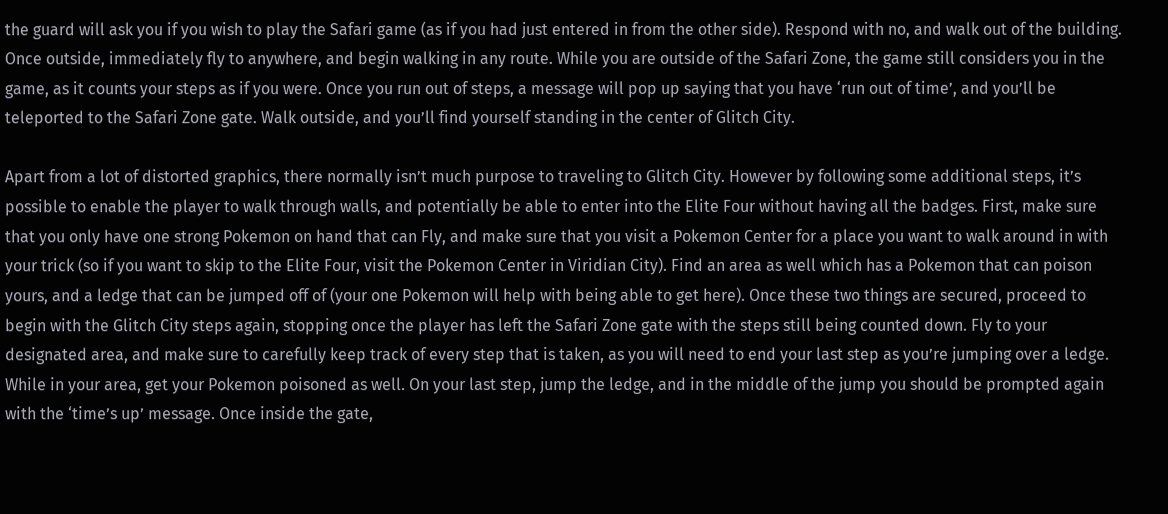the guard will ask you if you wish to play the Safari game (as if you had just entered in from the other side). Respond with no, and walk out of the building. Once outside, immediately fly to anywhere, and begin walking in any route. While you are outside of the Safari Zone, the game still considers you in the game, as it counts your steps as if you were. Once you run out of steps, a message will pop up saying that you have ‘run out of time’, and you’ll be teleported to the Safari Zone gate. Walk outside, and you’ll find yourself standing in the center of Glitch City.

Apart from a lot of distorted graphics, there normally isn’t much purpose to traveling to Glitch City. However by following some additional steps, it’s possible to enable the player to walk through walls, and potentially be able to enter into the Elite Four without having all the badges. First, make sure that you only have one strong Pokemon on hand that can Fly, and make sure that you visit a Pokemon Center for a place you want to walk around in with your trick (so if you want to skip to the Elite Four, visit the Pokemon Center in Viridian City). Find an area as well which has a Pokemon that can poison yours, and a ledge that can be jumped off of (your one Pokemon will help with being able to get here). Once these two things are secured, proceed to begin with the Glitch City steps again, stopping once the player has left the Safari Zone gate with the steps still being counted down. Fly to your designated area, and make sure to carefully keep track of every step that is taken, as you will need to end your last step as you’re jumping over a ledge. While in your area, get your Pokemon poisoned as well. On your last step, jump the ledge, and in the middle of the jump you should be prompted again with the ‘time’s up’ message. Once inside the gate,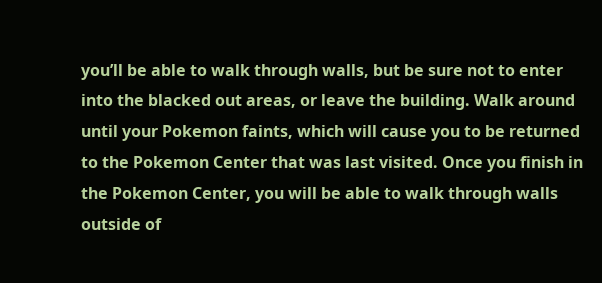you’ll be able to walk through walls, but be sure not to enter into the blacked out areas, or leave the building. Walk around until your Pokemon faints, which will cause you to be returned to the Pokemon Center that was last visited. Once you finish in the Pokemon Center, you will be able to walk through walls outside of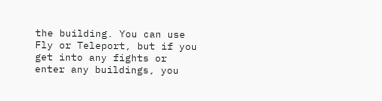the building. You can use Fly or Teleport, but if you get into any fights or enter any buildings, you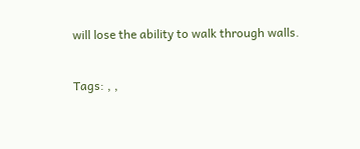will lose the ability to walk through walls.

Tags: , ,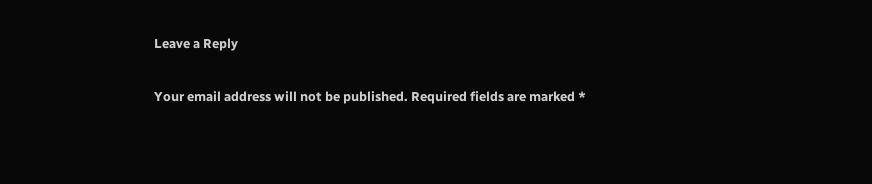Leave a Reply

Your email address will not be published. Required fields are marked *